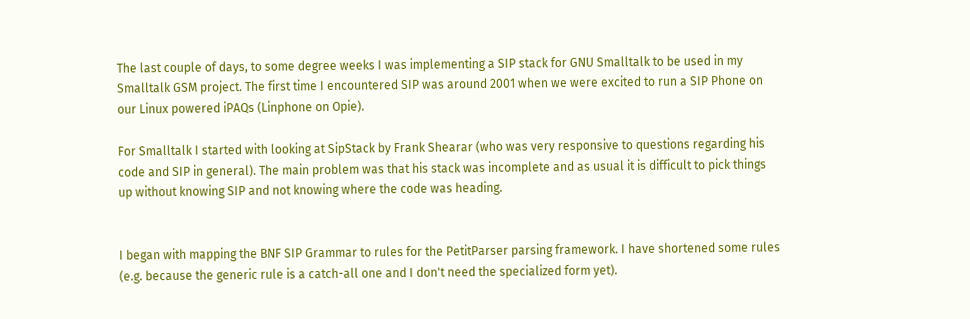The last couple of days, to some degree weeks I was implementing a SIP stack for GNU Smalltalk to be used in my Smalltalk GSM project. The first time I encountered SIP was around 2001 when we were excited to run a SIP Phone on our Linux powered iPAQs (Linphone on Opie).

For Smalltalk I started with looking at SipStack by Frank Shearar (who was very responsive to questions regarding his code and SIP in general). The main problem was that his stack was incomplete and as usual it is difficult to pick things up without knowing SIP and not knowing where the code was heading.


I began with mapping the BNF SIP Grammar to rules for the PetitParser parsing framework. I have shortened some rules (e.g. because the generic rule is a catch-all one and I don't need the specialized form yet).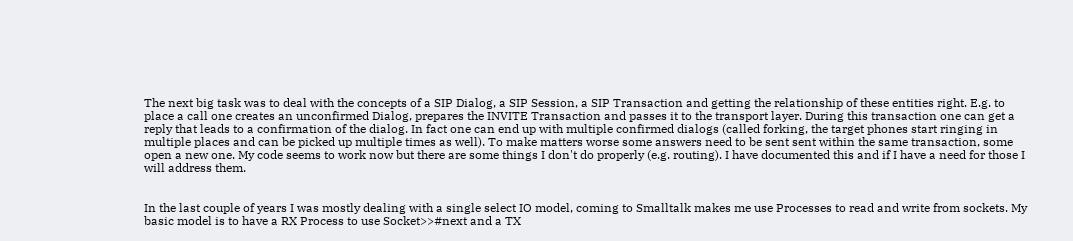The next big task was to deal with the concepts of a SIP Dialog, a SIP Session, a SIP Transaction and getting the relationship of these entities right. E.g. to place a call one creates an unconfirmed Dialog, prepares the INVITE Transaction and passes it to the transport layer. During this transaction one can get a reply that leads to a confirmation of the dialog. In fact one can end up with multiple confirmed dialogs (called forking, the target phones start ringing in multiple places and can be picked up multiple times as well). To make matters worse some answers need to be sent sent within the same transaction, some open a new one. My code seems to work now but there are some things I don't do properly (e.g. routing). I have documented this and if I have a need for those I will address them.


In the last couple of years I was mostly dealing with a single select IO model, coming to Smalltalk makes me use Processes to read and write from sockets. My basic model is to have a RX Process to use Socket>>#next and a TX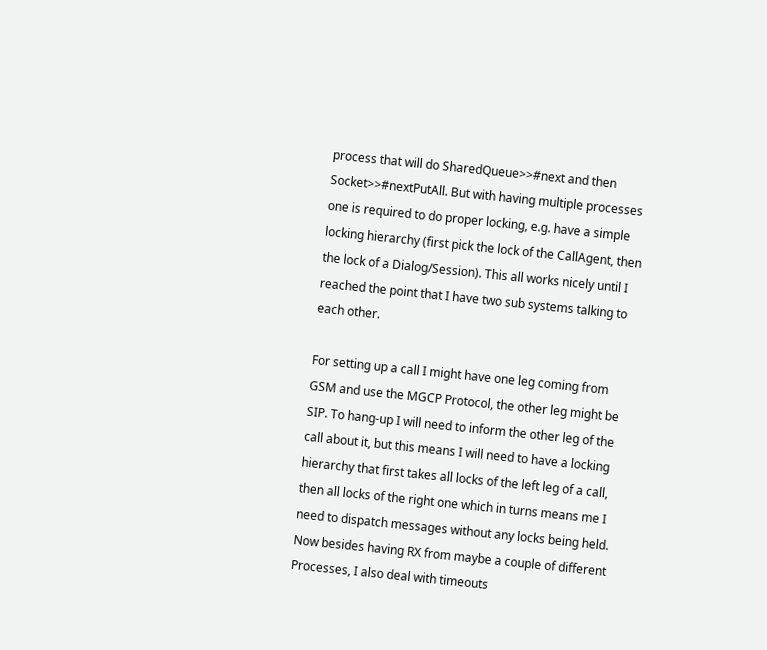process that will do SharedQueue>>#next and then Socket>>#nextPutAll. But with having multiple processes one is required to do proper locking, e.g. have a simple locking hierarchy (first pick the lock of the CallAgent, then the lock of a Dialog/Session). This all works nicely until I reached the point that I have two sub systems talking to each other.

For setting up a call I might have one leg coming from GSM and use the MGCP Protocol, the other leg might be SIP. To hang-up I will need to inform the other leg of the call about it, but this means I will need to have a locking hierarchy that first takes all locks of the left leg of a call, then all locks of the right one which in turns means me I need to dispatch messages without any locks being held. Now besides having RX from maybe a couple of different Processes, I also deal with timeouts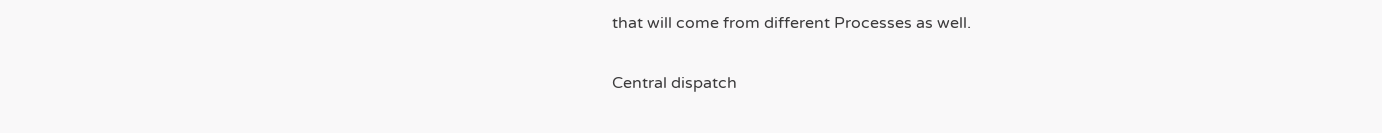that will come from different Processes as well.

Central dispatch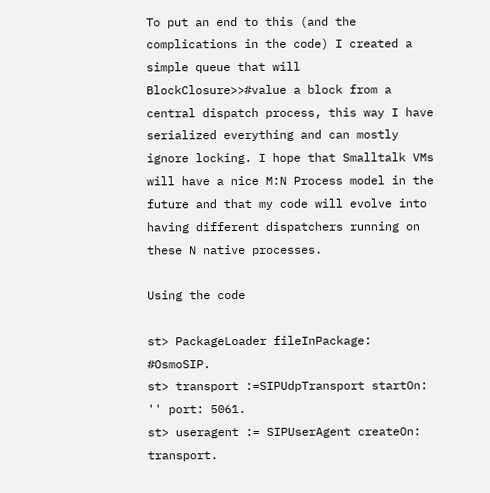To put an end to this (and the complications in the code) I created a simple queue that will BlockClosure>>#value a block from a central dispatch process, this way I have serialized everything and can mostly ignore locking. I hope that Smalltalk VMs will have a nice M:N Process model in the future and that my code will evolve into having different dispatchers running on these N native processes.

Using the code

st> PackageLoader fileInPackage: #OsmoSIP.
st> transport :=SIPUdpTransport startOn: '' port: 5061.
st> useragent := SIPUserAgent createOn: transport.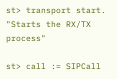st> transport start. "Starts the RX/TX process"

st> call := SIPCall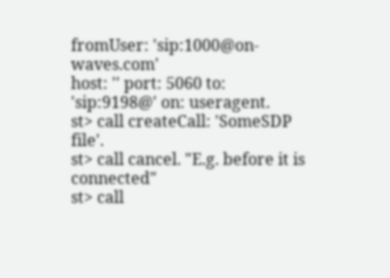fromUser: 'sip:1000@on-waves.com'
host: '' port: 5060 to: 'sip:9198@' on: useragent.
st> call createCall: 'SomeSDP file'.
st> call cancel. "E.g. before it is connected"
st> call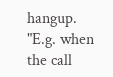hangup. "E.g. when the call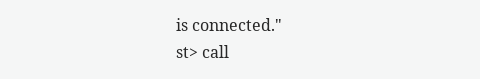is connected."
st> call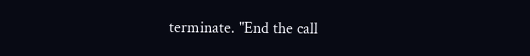terminate. "End the call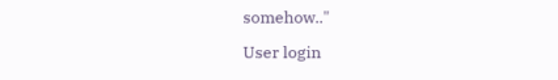somehow.."

User login